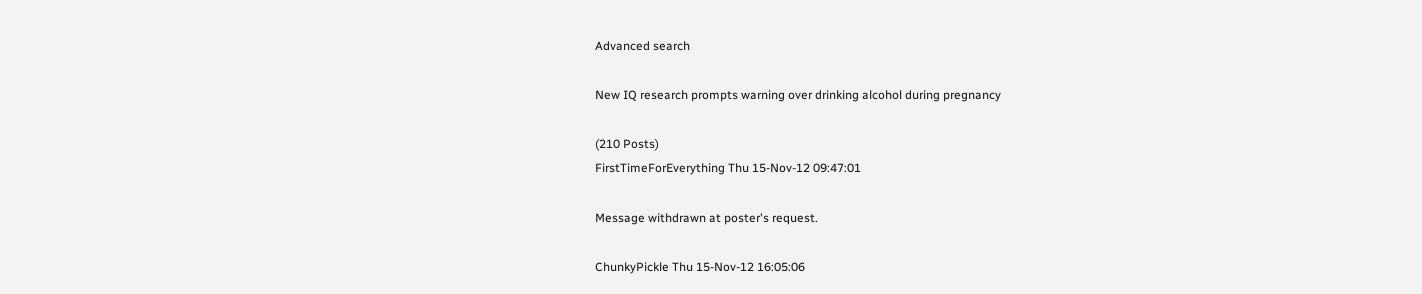Advanced search

New IQ research prompts warning over drinking alcohol during pregnancy

(210 Posts)
FirstTimeForEverything Thu 15-Nov-12 09:47:01

Message withdrawn at poster's request.

ChunkyPickle Thu 15-Nov-12 16:05:06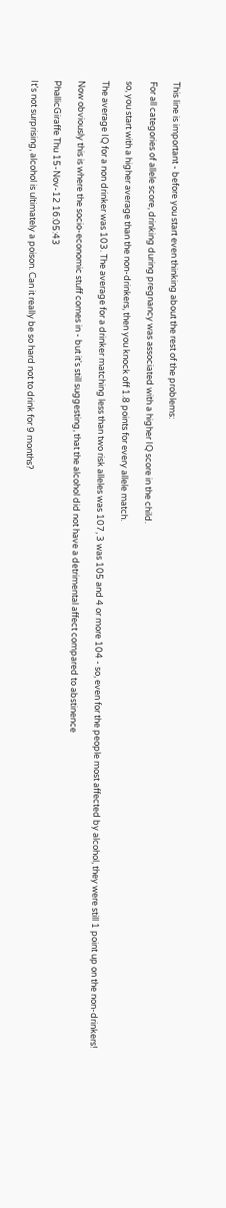This line is important - before you start even thinking about the rest of the problems:

For all categories of allele score, drinking during pregnancy was associated with a higher IQ score in the child.

so, you start with a higher average than the non-drinkers, then you knock off 1.8 points for every allele match.

The average IQ for a non drinker was 103. The average for a drinker matching less than two risk alleles was 107, 3 was 105 and 4 or more 104 - so, even for the people most affected by alcohol, they were still 1 point up on the non-drinkers!

Now obviously this is where the socio-economic stuff comes in - but it's still suggesting, that the alcohol did not have a detrimental affect compared to abstinence

PhallicGiraffe Thu 15-Nov-12 16:05:43

It's not surprising, alcohol is ultimately a poison. Can it really be so hard not to drink for 9 months?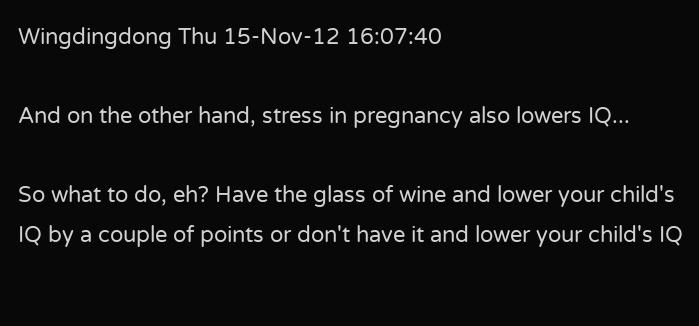Wingdingdong Thu 15-Nov-12 16:07:40

And on the other hand, stress in pregnancy also lowers IQ...

So what to do, eh? Have the glass of wine and lower your child's IQ by a couple of points or don't have it and lower your child's IQ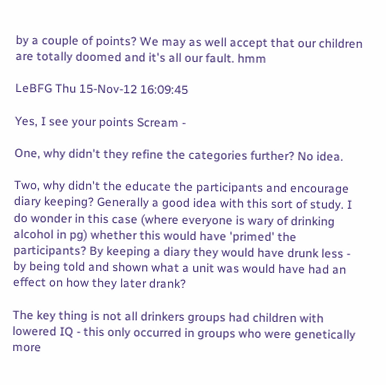by a couple of points? We may as well accept that our children are totally doomed and it's all our fault. hmm

LeBFG Thu 15-Nov-12 16:09:45

Yes, I see your points Scream -

One, why didn't they refine the categories further? No idea.

Two, why didn't the educate the participants and encourage diary keeping? Generally a good idea with this sort of study. I do wonder in this case (where everyone is wary of drinking alcohol in pg) whether this would have 'primed' the participants? By keeping a diary they would have drunk less - by being told and shown what a unit was would have had an effect on how they later drank?

The key thing is not all drinkers groups had children with lowered IQ - this only occurred in groups who were genetically more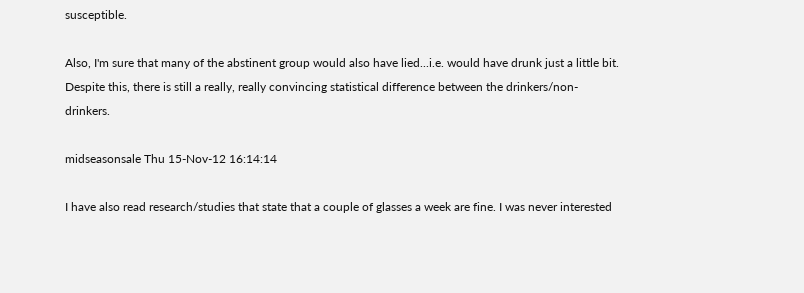susceptible.

Also, I'm sure that many of the abstinent group would also have lied...i.e. would have drunk just a little bit. Despite this, there is still a really, really convincing statistical difference between the drinkers/non-drinkers.

midseasonsale Thu 15-Nov-12 16:14:14

I have also read research/studies that state that a couple of glasses a week are fine. I was never interested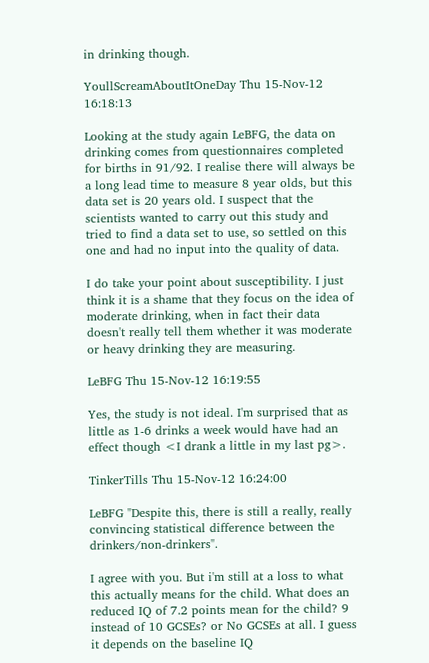in drinking though.

YoullScreamAboutItOneDay Thu 15-Nov-12 16:18:13

Looking at the study again LeBFG, the data on drinking comes from questionnaires completed for births in 91/92. I realise there will always be a long lead time to measure 8 year olds, but this data set is 20 years old. I suspect that the scientists wanted to carry out this study and tried to find a data set to use, so settled on this one and had no input into the quality of data.

I do take your point about susceptibility. I just think it is a shame that they focus on the idea of moderate drinking, when in fact their data doesn't really tell them whether it was moderate or heavy drinking they are measuring.

LeBFG Thu 15-Nov-12 16:19:55

Yes, the study is not ideal. I'm surprised that as little as 1-6 drinks a week would have had an effect though <I drank a little in my last pg>.

TinkerTills Thu 15-Nov-12 16:24:00

LeBFG "Despite this, there is still a really, really convincing statistical difference between the drinkers/non-drinkers".

I agree with you. But i'm still at a loss to what this actually means for the child. What does an reduced IQ of 7.2 points mean for the child? 9 instead of 10 GCSEs? or No GCSEs at all. I guess it depends on the baseline IQ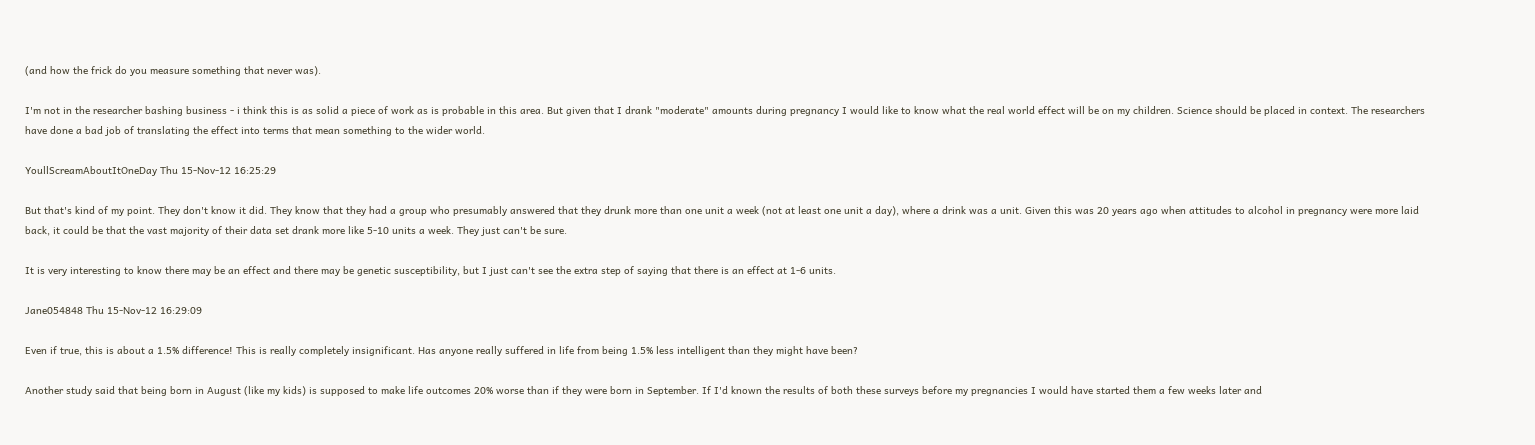(and how the frick do you measure something that never was).

I'm not in the researcher bashing business - i think this is as solid a piece of work as is probable in this area. But given that I drank "moderate" amounts during pregnancy I would like to know what the real world effect will be on my children. Science should be placed in context. The researchers have done a bad job of translating the effect into terms that mean something to the wider world.

YoullScreamAboutItOneDay Thu 15-Nov-12 16:25:29

But that's kind of my point. They don't know it did. They know that they had a group who presumably answered that they drunk more than one unit a week (not at least one unit a day), where a drink was a unit. Given this was 20 years ago when attitudes to alcohol in pregnancy were more laid back, it could be that the vast majority of their data set drank more like 5-10 units a week. They just can't be sure.

It is very interesting to know there may be an effect and there may be genetic susceptibility, but I just can't see the extra step of saying that there is an effect at 1-6 units.

Jane054848 Thu 15-Nov-12 16:29:09

Even if true, this is about a 1.5% difference! This is really completely insignificant. Has anyone really suffered in life from being 1.5% less intelligent than they might have been?

Another study said that being born in August (like my kids) is supposed to make life outcomes 20% worse than if they were born in September. If I'd known the results of both these surveys before my pregnancies I would have started them a few weeks later and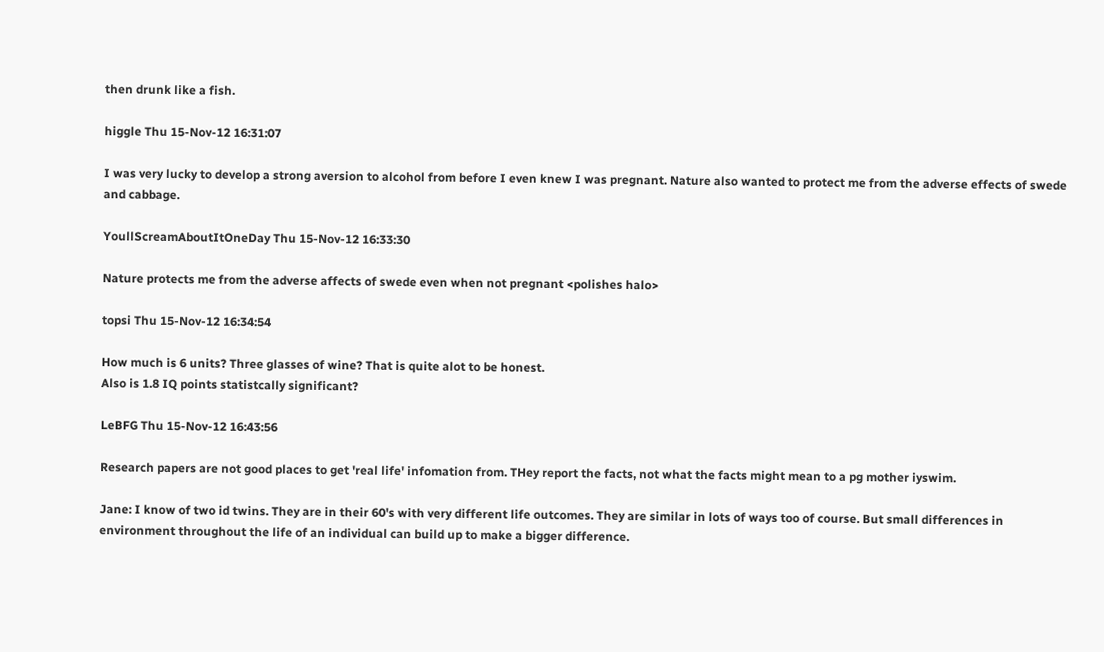then drunk like a fish.

higgle Thu 15-Nov-12 16:31:07

I was very lucky to develop a strong aversion to alcohol from before I even knew I was pregnant. Nature also wanted to protect me from the adverse effects of swede and cabbage.

YoullScreamAboutItOneDay Thu 15-Nov-12 16:33:30

Nature protects me from the adverse affects of swede even when not pregnant <polishes halo>

topsi Thu 15-Nov-12 16:34:54

How much is 6 units? Three glasses of wine? That is quite alot to be honest.
Also is 1.8 IQ points statistcally significant?

LeBFG Thu 15-Nov-12 16:43:56

Research papers are not good places to get 'real life' infomation from. THey report the facts, not what the facts might mean to a pg mother iyswim.

Jane: I know of two id twins. They are in their 60's with very different life outcomes. They are similar in lots of ways too of course. But small differences in environment throughout the life of an individual can build up to make a bigger difference.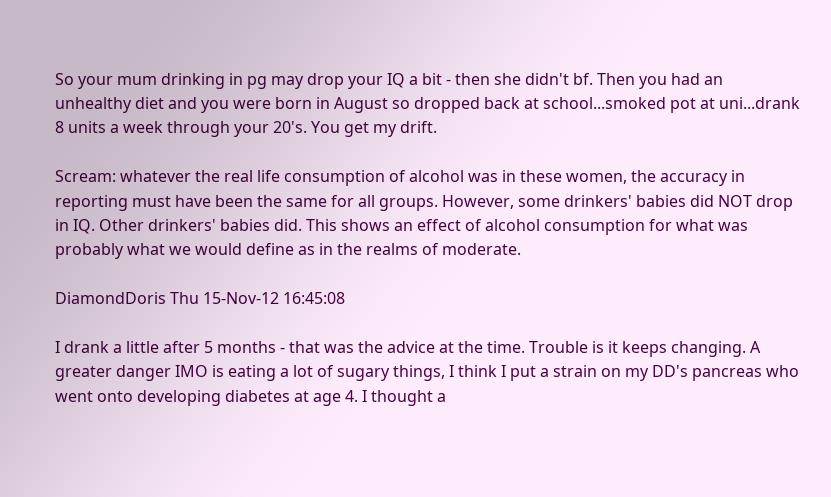So your mum drinking in pg may drop your IQ a bit - then she didn't bf. Then you had an unhealthy diet and you were born in August so dropped back at school...smoked pot at uni...drank 8 units a week through your 20's. You get my drift.

Scream: whatever the real life consumption of alcohol was in these women, the accuracy in reporting must have been the same for all groups. However, some drinkers' babies did NOT drop in IQ. Other drinkers' babies did. This shows an effect of alcohol consumption for what was probably what we would define as in the realms of moderate.

DiamondDoris Thu 15-Nov-12 16:45:08

I drank a little after 5 months - that was the advice at the time. Trouble is it keeps changing. A greater danger IMO is eating a lot of sugary things, I think I put a strain on my DD's pancreas who went onto developing diabetes at age 4. I thought a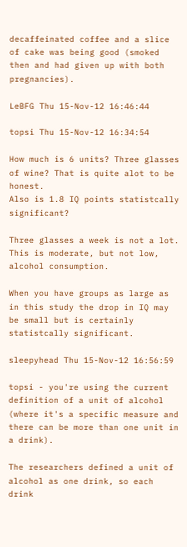decaffeinated coffee and a slice of cake was being good (smoked then and had given up with both pregnancies).

LeBFG Thu 15-Nov-12 16:46:44

topsi Thu 15-Nov-12 16:34:54

How much is 6 units? Three glasses of wine? That is quite alot to be honest.
Also is 1.8 IQ points statistcally significant?

Three glasses a week is not a lot. This is moderate, but not low, alcohol consumption.

When you have groups as large as in this study the drop in IQ may be small but is certainly statistcally significant.

sleepyhead Thu 15-Nov-12 16:56:59

topsi - you're using the current definition of a unit of alcohol (where it's a specific measure and there can be more than one unit in a drink).

The researchers defined a unit of alcohol as one drink, so each drink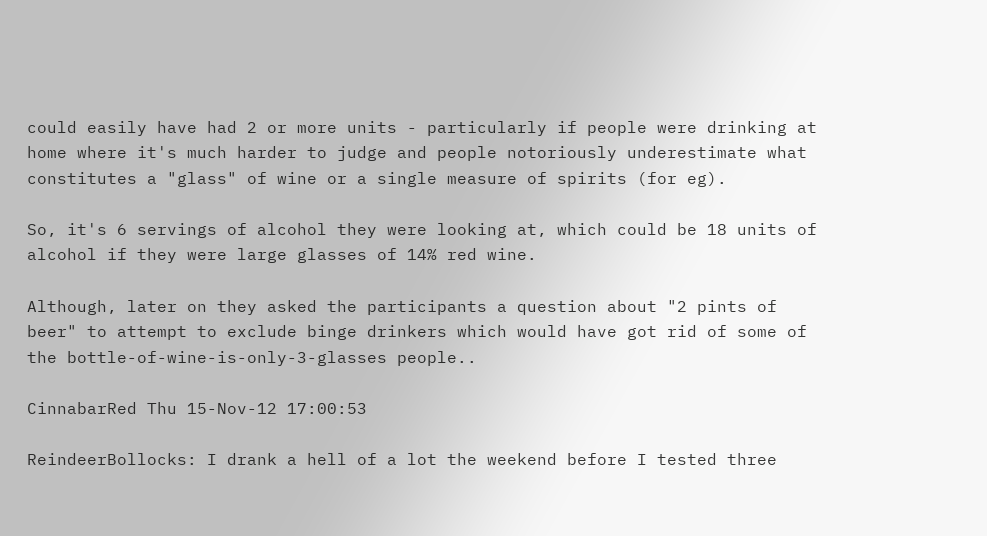could easily have had 2 or more units - particularly if people were drinking at home where it's much harder to judge and people notoriously underestimate what constitutes a "glass" of wine or a single measure of spirits (for eg).

So, it's 6 servings of alcohol they were looking at, which could be 18 units of alcohol if they were large glasses of 14% red wine.

Although, later on they asked the participants a question about "2 pints of beer" to attempt to exclude binge drinkers which would have got rid of some of the bottle-of-wine-is-only-3-glasses people..

CinnabarRed Thu 15-Nov-12 17:00:53

ReindeerBollocks: I drank a hell of a lot the weekend before I tested three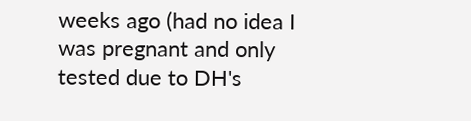weeks ago (had no idea I was pregnant and only tested due to DH's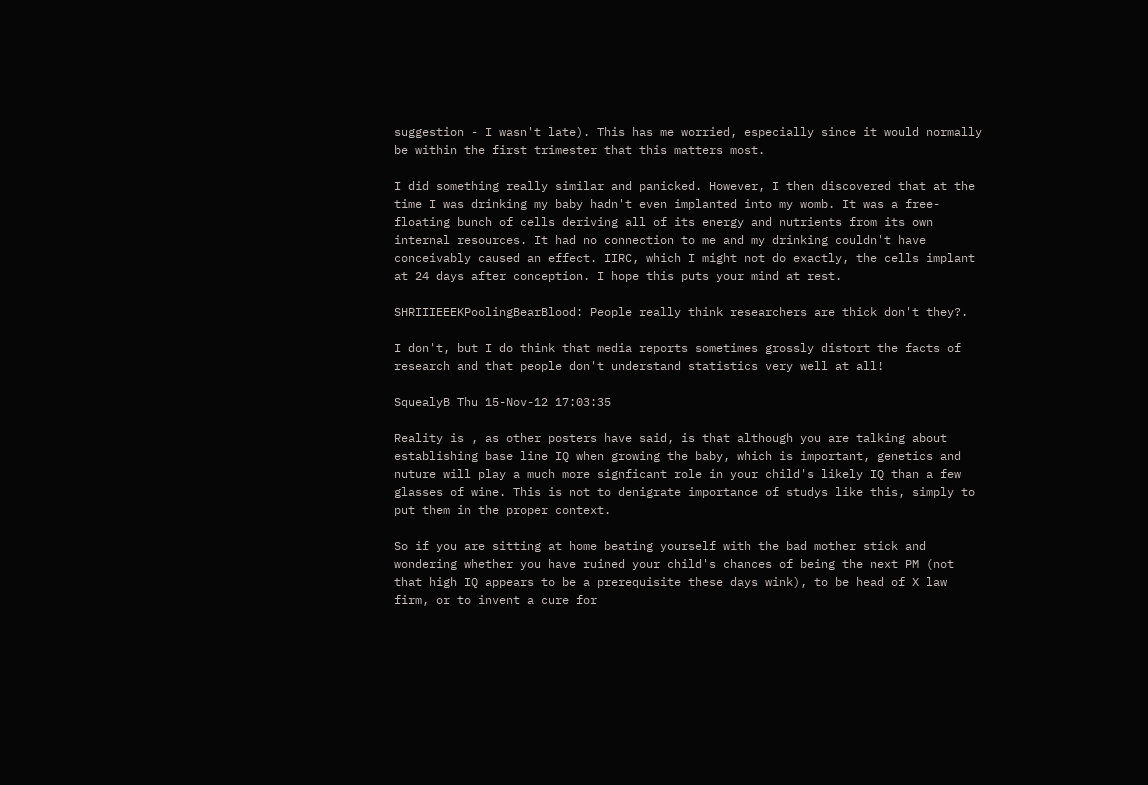suggestion - I wasn't late). This has me worried, especially since it would normally be within the first trimester that this matters most.

I did something really similar and panicked. However, I then discovered that at the time I was drinking my baby hadn't even implanted into my womb. It was a free-floating bunch of cells deriving all of its energy and nutrients from its own internal resources. It had no connection to me and my drinking couldn't have conceivably caused an effect. IIRC, which I might not do exactly, the cells implant at 24 days after conception. I hope this puts your mind at rest.

SHRIIIEEEKPoolingBearBlood: People really think researchers are thick don't they?.

I don't, but I do think that media reports sometimes grossly distort the facts of research and that people don't understand statistics very well at all!

SquealyB Thu 15-Nov-12 17:03:35

Reality is , as other posters have said, is that although you are talking about establishing base line IQ when growing the baby, which is important, genetics and nuture will play a much more signficant role in your child's likely IQ than a few glasses of wine. This is not to denigrate importance of studys like this, simply to put them in the proper context.

So if you are sitting at home beating yourself with the bad mother stick and wondering whether you have ruined your child's chances of being the next PM (not that high IQ appears to be a prerequisite these days wink), to be head of X law firm, or to invent a cure for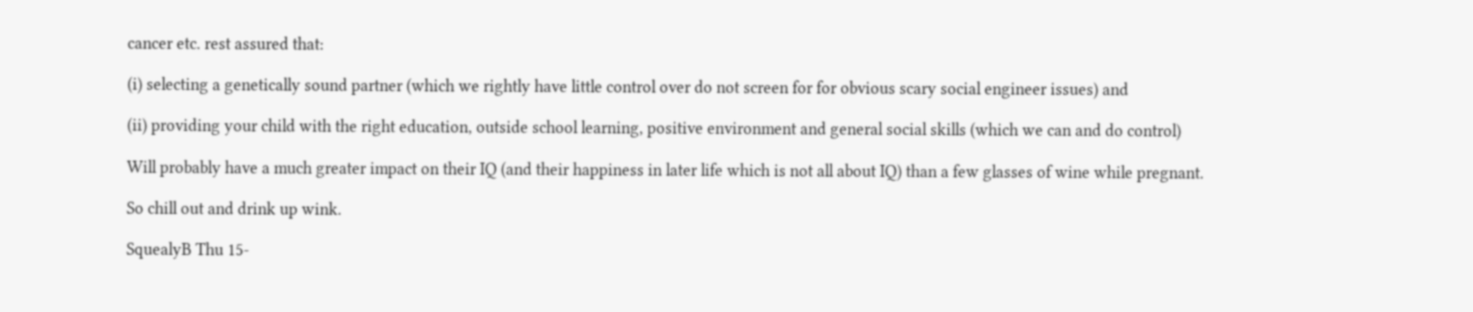cancer etc. rest assured that:

(i) selecting a genetically sound partner (which we rightly have little control over do not screen for for obvious scary social engineer issues) and

(ii) providing your child with the right education, outside school learning, positive environment and general social skills (which we can and do control)

Will probably have a much greater impact on their IQ (and their happiness in later life which is not all about IQ) than a few glasses of wine while pregnant.

So chill out and drink up wink.

SquealyB Thu 15-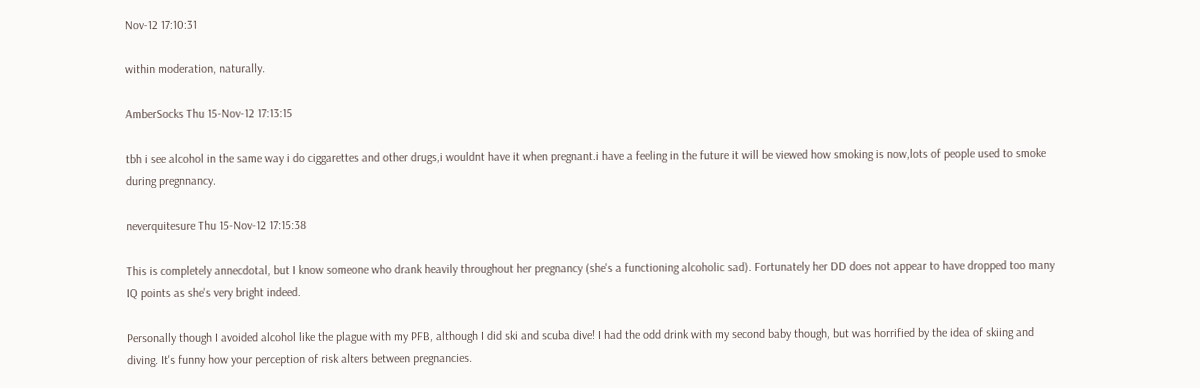Nov-12 17:10:31

within moderation, naturally.

AmberSocks Thu 15-Nov-12 17:13:15

tbh i see alcohol in the same way i do ciggarettes and other drugs,i wouldnt have it when pregnant.i have a feeling in the future it will be viewed how smoking is now,lots of people used to smoke during pregnnancy.

neverquitesure Thu 15-Nov-12 17:15:38

This is completely annecdotal, but I know someone who drank heavily throughout her pregnancy (she's a functioning alcoholic sad). Fortunately her DD does not appear to have dropped too many IQ points as she's very bright indeed.

Personally though I avoided alcohol like the plague with my PFB, although I did ski and scuba dive! I had the odd drink with my second baby though, but was horrified by the idea of skiing and diving. It's funny how your perception of risk alters between pregnancies.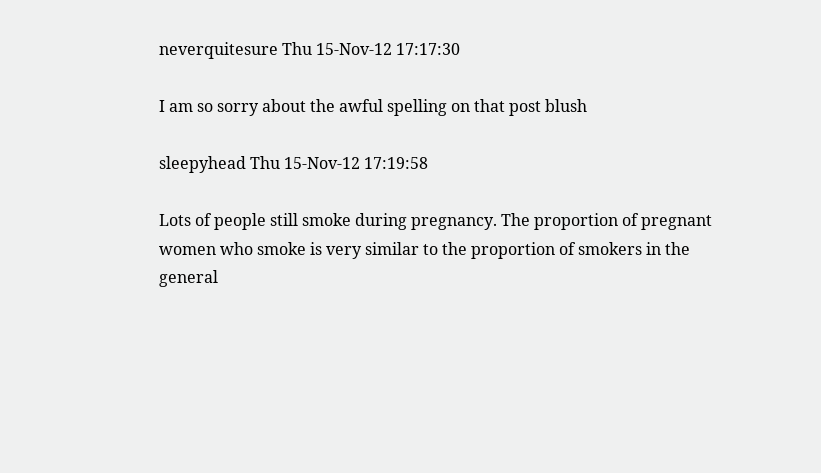neverquitesure Thu 15-Nov-12 17:17:30

I am so sorry about the awful spelling on that post blush

sleepyhead Thu 15-Nov-12 17:19:58

Lots of people still smoke during pregnancy. The proportion of pregnant women who smoke is very similar to the proportion of smokers in the general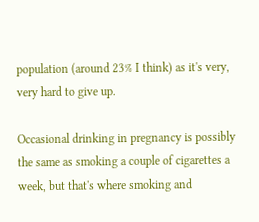population (around 23% I think) as it's very, very hard to give up.

Occasional drinking in pregnancy is possibly the same as smoking a couple of cigarettes a week, but that's where smoking and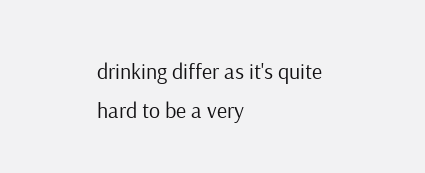drinking differ as it's quite hard to be a very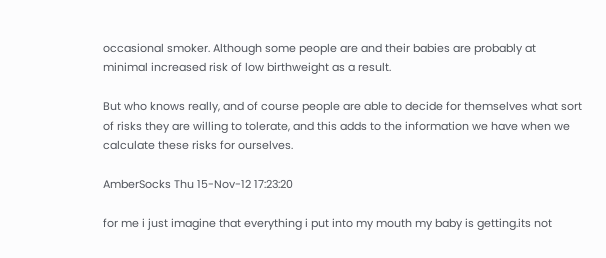occasional smoker. Although some people are and their babies are probably at minimal increased risk of low birthweight as a result.

But who knows really, and of course people are able to decide for themselves what sort of risks they are willing to tolerate, and this adds to the information we have when we calculate these risks for ourselves.

AmberSocks Thu 15-Nov-12 17:23:20

for me i just imagine that everything i put into my mouth my baby is getting.its not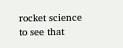rocket science to see that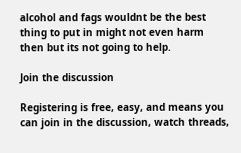alcohol and fags wouldnt be the best thing to put in might not even harm then but its not going to help.

Join the discussion

Registering is free, easy, and means you can join in the discussion, watch threads,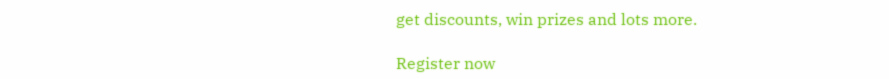get discounts, win prizes and lots more.

Register now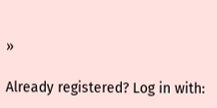»

Already registered? Log in with: